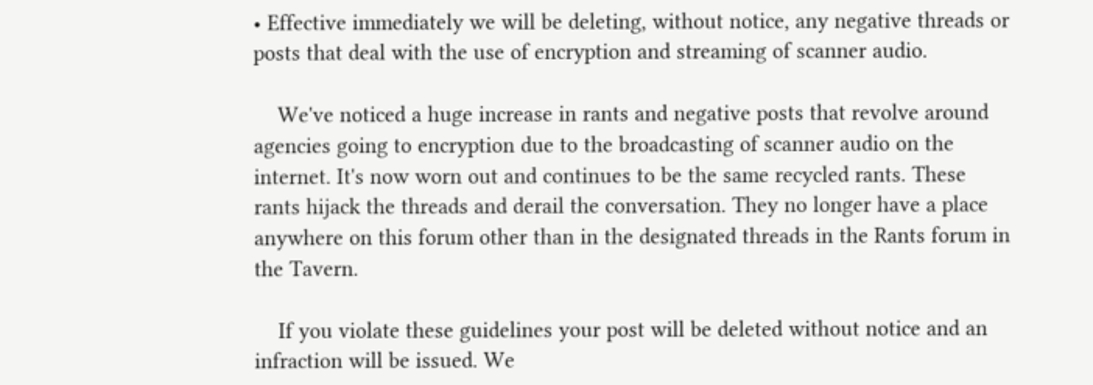• Effective immediately we will be deleting, without notice, any negative threads or posts that deal with the use of encryption and streaming of scanner audio.

    We've noticed a huge increase in rants and negative posts that revolve around agencies going to encryption due to the broadcasting of scanner audio on the internet. It's now worn out and continues to be the same recycled rants. These rants hijack the threads and derail the conversation. They no longer have a place anywhere on this forum other than in the designated threads in the Rants forum in the Tavern.

    If you violate these guidelines your post will be deleted without notice and an infraction will be issued. We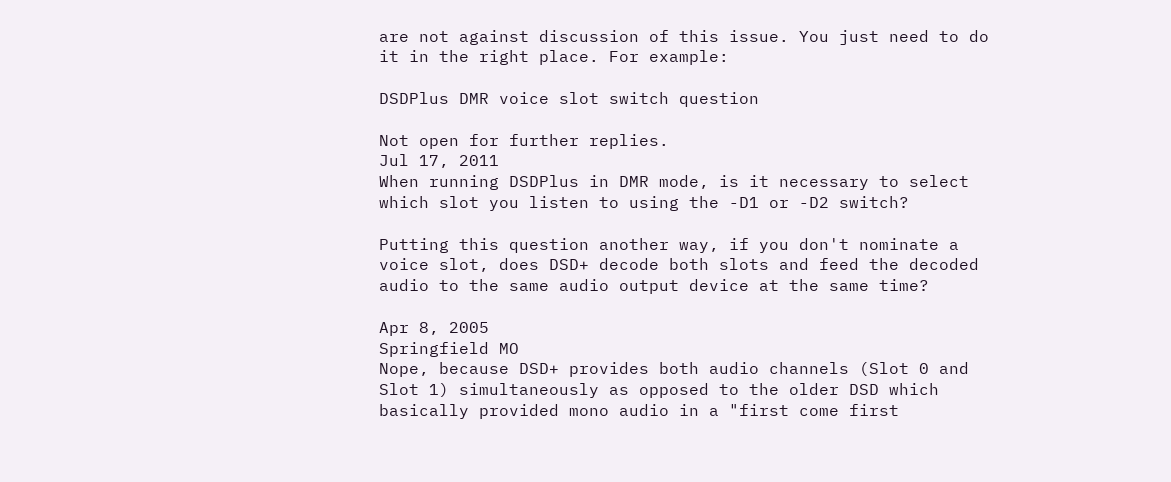are not against discussion of this issue. You just need to do it in the right place. For example:

DSDPlus DMR voice slot switch question

Not open for further replies.
Jul 17, 2011
When running DSDPlus in DMR mode, is it necessary to select which slot you listen to using the -D1 or -D2 switch?

Putting this question another way, if you don't nominate a voice slot, does DSD+ decode both slots and feed the decoded audio to the same audio output device at the same time?

Apr 8, 2005
Springfield MO
Nope, because DSD+ provides both audio channels (Slot 0 and Slot 1) simultaneously as opposed to the older DSD which basically provided mono audio in a "first come first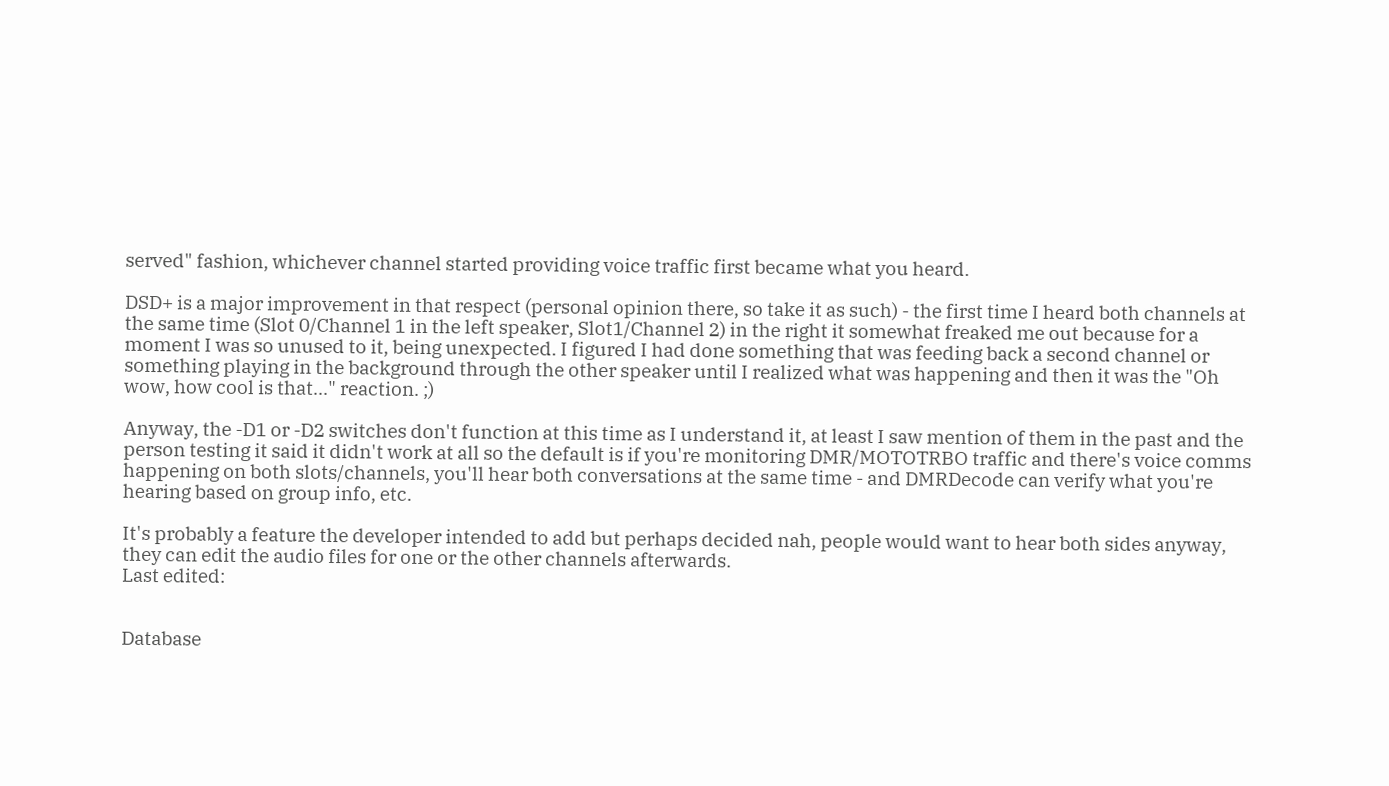served" fashion, whichever channel started providing voice traffic first became what you heard.

DSD+ is a major improvement in that respect (personal opinion there, so take it as such) - the first time I heard both channels at the same time (Slot 0/Channel 1 in the left speaker, Slot1/Channel 2) in the right it somewhat freaked me out because for a moment I was so unused to it, being unexpected. I figured I had done something that was feeding back a second channel or something playing in the background through the other speaker until I realized what was happening and then it was the "Oh wow, how cool is that..." reaction. ;)

Anyway, the -D1 or -D2 switches don't function at this time as I understand it, at least I saw mention of them in the past and the person testing it said it didn't work at all so the default is if you're monitoring DMR/MOTOTRBO traffic and there's voice comms happening on both slots/channels, you'll hear both conversations at the same time - and DMRDecode can verify what you're hearing based on group info, etc.

It's probably a feature the developer intended to add but perhaps decided nah, people would want to hear both sides anyway, they can edit the audio files for one or the other channels afterwards.
Last edited:


Database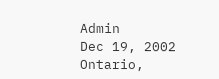Admin
Dec 19, 2002
Ontario,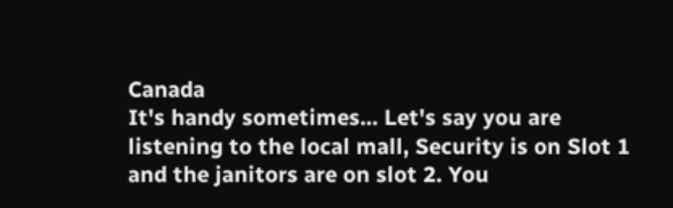Canada
It's handy sometimes... Let's say you are listening to the local mall, Security is on Slot 1 and the janitors are on slot 2. You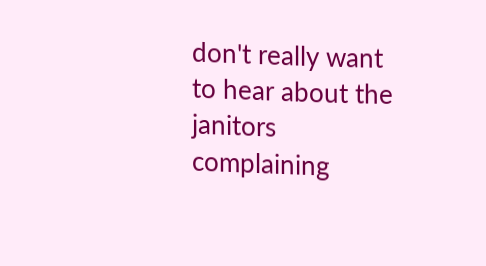don't really want to hear about the janitors complaining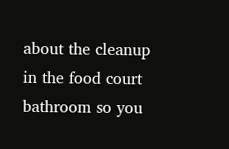about the cleanup in the food court bathroom so you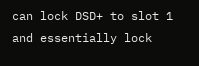can lock DSD+ to slot 1 and essentially lock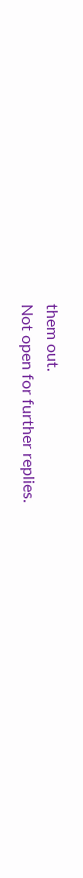them out.
Not open for further replies.